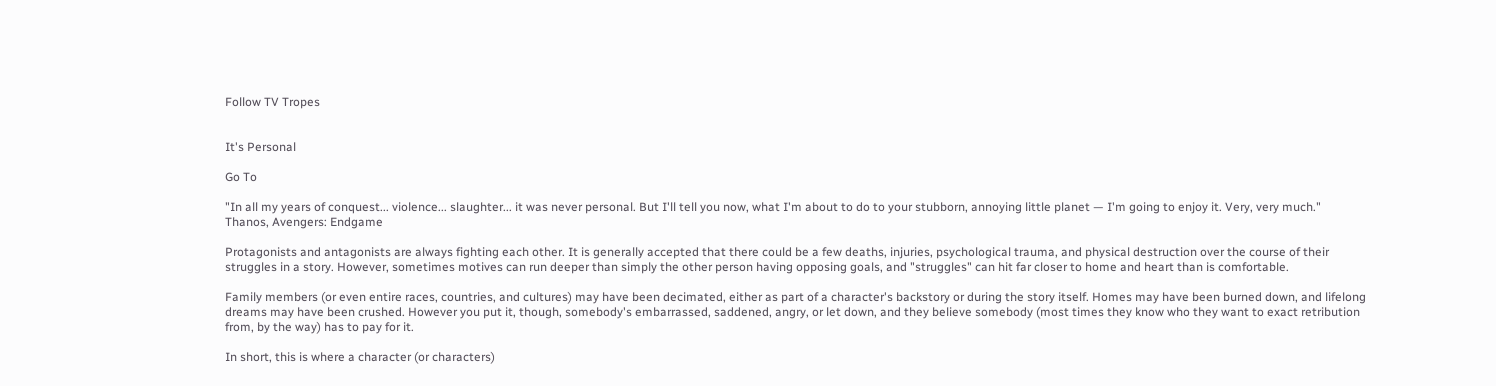Follow TV Tropes


It's Personal

Go To

"In all my years of conquest... violence... slaughter... it was never personal. But I'll tell you now, what I'm about to do to your stubborn, annoying little planet — I'm going to enjoy it. Very, very much."
Thanos, Avengers: Endgame

Protagonists and antagonists are always fighting each other. It is generally accepted that there could be a few deaths, injuries, psychological trauma, and physical destruction over the course of their struggles in a story. However, sometimes motives can run deeper than simply the other person having opposing goals, and "struggles" can hit far closer to home and heart than is comfortable.

Family members (or even entire races, countries, and cultures) may have been decimated, either as part of a character's backstory or during the story itself. Homes may have been burned down, and lifelong dreams may have been crushed. However you put it, though, somebody's embarrassed, saddened, angry, or let down, and they believe somebody (most times they know who they want to exact retribution from, by the way) has to pay for it.

In short, this is where a character (or characters)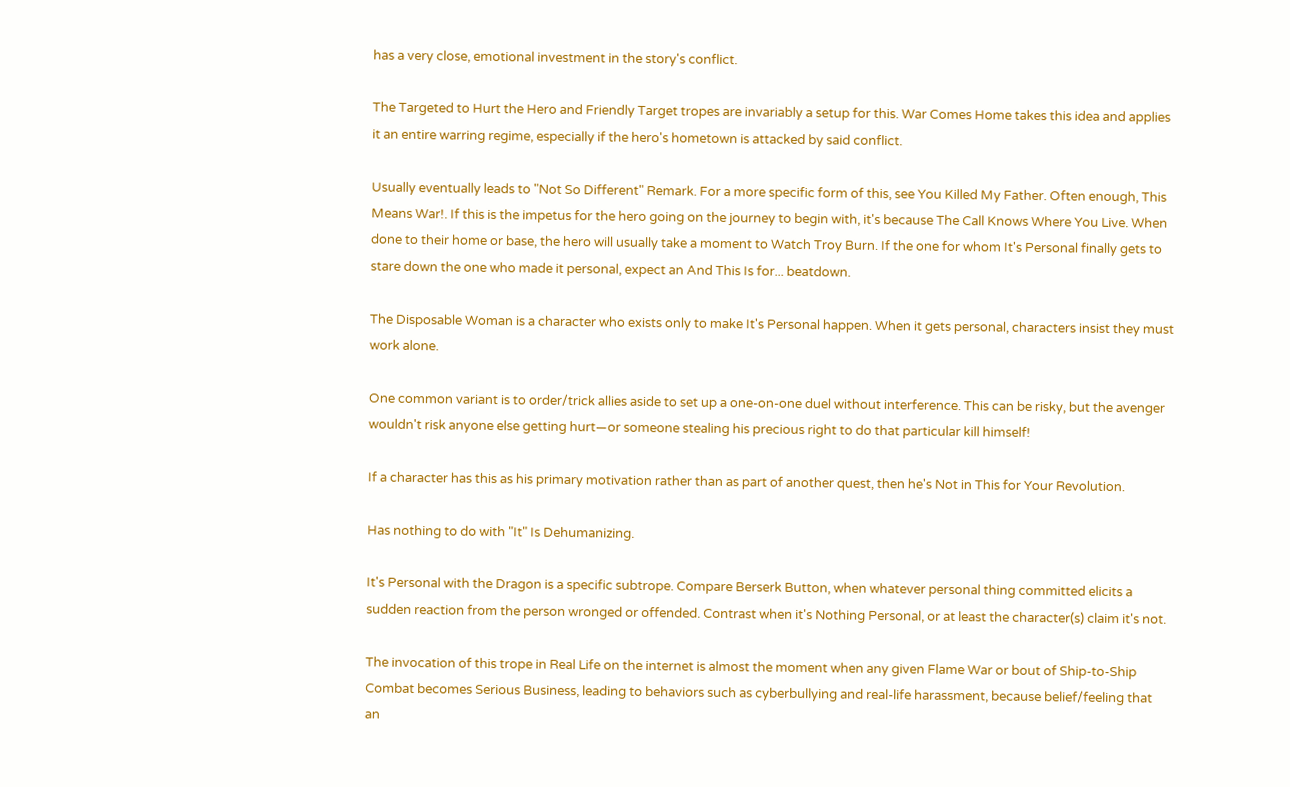has a very close, emotional investment in the story's conflict.

The Targeted to Hurt the Hero and Friendly Target tropes are invariably a setup for this. War Comes Home takes this idea and applies it an entire warring regime, especially if the hero's hometown is attacked by said conflict.

Usually eventually leads to "Not So Different" Remark. For a more specific form of this, see You Killed My Father. Often enough, This Means War!. If this is the impetus for the hero going on the journey to begin with, it's because The Call Knows Where You Live. When done to their home or base, the hero will usually take a moment to Watch Troy Burn. If the one for whom It's Personal finally gets to stare down the one who made it personal, expect an And This Is for... beatdown.

The Disposable Woman is a character who exists only to make It's Personal happen. When it gets personal, characters insist they must work alone.

One common variant is to order/trick allies aside to set up a one-on-one duel without interference. This can be risky, but the avenger wouldn't risk anyone else getting hurt—or someone stealing his precious right to do that particular kill himself!

If a character has this as his primary motivation rather than as part of another quest, then he's Not in This for Your Revolution.

Has nothing to do with "It" Is Dehumanizing.

It's Personal with the Dragon is a specific subtrope. Compare Berserk Button, when whatever personal thing committed elicits a sudden reaction from the person wronged or offended. Contrast when it's Nothing Personal, or at least the character(s) claim it's not.

The invocation of this trope in Real Life on the internet is almost the moment when any given Flame War or bout of Ship-to-Ship Combat becomes Serious Business, leading to behaviors such as cyberbullying and real-life harassment, because belief/feeling that an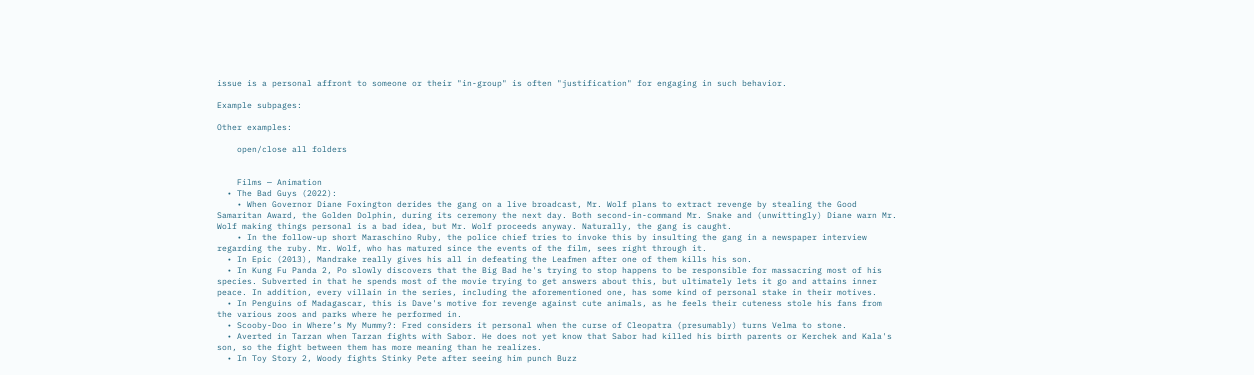issue is a personal affront to someone or their "in-group" is often "justification" for engaging in such behavior.

Example subpages:

Other examples:

    open/close all folders


    Films — Animation
  • The Bad Guys (2022):
    • When Governor Diane Foxington derides the gang on a live broadcast, Mr. Wolf plans to extract revenge by stealing the Good Samaritan Award, the Golden Dolphin, during its ceremony the next day. Both second-in-command Mr. Snake and (unwittingly) Diane warn Mr. Wolf making things personal is a bad idea, but Mr. Wolf proceeds anyway. Naturally, the gang is caught.
    • In the follow-up short Maraschino Ruby, the police chief tries to invoke this by insulting the gang in a newspaper interview regarding the ruby. Mr. Wolf, who has matured since the events of the film, sees right through it.
  • In Epic (2013), Mandrake really gives his all in defeating the Leafmen after one of them kills his son.
  • In Kung Fu Panda 2, Po slowly discovers that the Big Bad he's trying to stop happens to be responsible for massacring most of his species. Subverted in that he spends most of the movie trying to get answers about this, but ultimately lets it go and attains inner peace. In addition, every villain in the series, including the aforementioned one, has some kind of personal stake in their motives.
  • In Penguins of Madagascar, this is Dave's motive for revenge against cute animals, as he feels their cuteness stole his fans from the various zoos and parks where he performed in.
  • Scooby-Doo in Where’s My Mummy?: Fred considers it personal when the curse of Cleopatra (presumably) turns Velma to stone.
  • Averted in Tarzan when Tarzan fights with Sabor. He does not yet know that Sabor had killed his birth parents or Kerchek and Kala's son, so the fight between them has more meaning than he realizes.
  • In Toy Story 2, Woody fights Stinky Pete after seeing him punch Buzz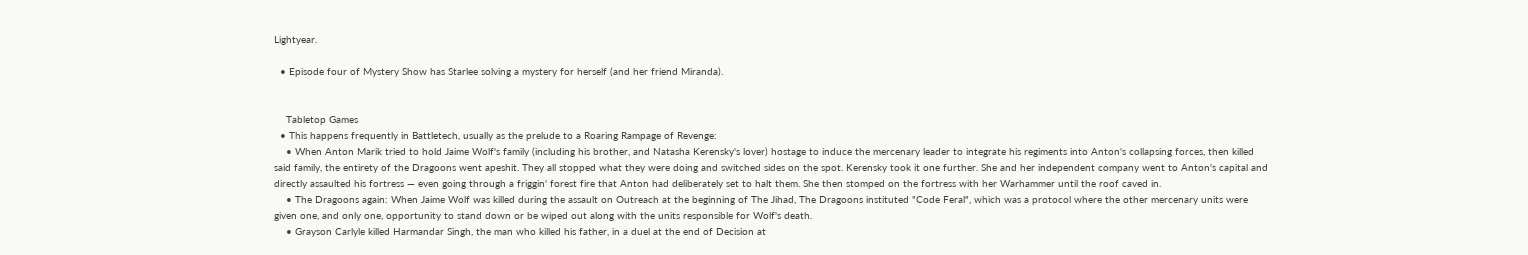Lightyear.

  • Episode four of Mystery Show has Starlee solving a mystery for herself (and her friend Miranda).


    Tabletop Games
  • This happens frequently in Battletech, usually as the prelude to a Roaring Rampage of Revenge:
    • When Anton Marik tried to hold Jaime Wolf's family (including his brother, and Natasha Kerensky's lover) hostage to induce the mercenary leader to integrate his regiments into Anton's collapsing forces, then killed said family, the entirety of the Dragoons went apeshit. They all stopped what they were doing and switched sides on the spot. Kerensky took it one further. She and her independent company went to Anton's capital and directly assaulted his fortress — even going through a friggin' forest fire that Anton had deliberately set to halt them. She then stomped on the fortress with her Warhammer until the roof caved in.
    • The Dragoons again: When Jaime Wolf was killed during the assault on Outreach at the beginning of The Jihad, The Dragoons instituted "Code Feral", which was a protocol where the other mercenary units were given one, and only one, opportunity to stand down or be wiped out along with the units responsible for Wolf's death.
    • Grayson Carlyle killed Harmandar Singh, the man who killed his father, in a duel at the end of Decision at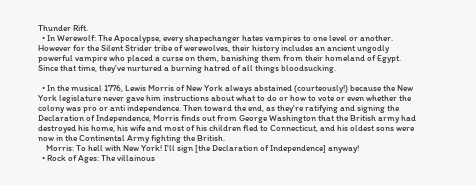Thunder Rift.
  • In Werewolf: The Apocalypse, every shapechanger hates vampires to one level or another. However for the Silent Strider tribe of werewolves, their history includes an ancient ungodly powerful vampire who placed a curse on them, banishing them from their homeland of Egypt. Since that time, they've nurtured a burning hatred of all things bloodsucking.

  • In the musical 1776, Lewis Morris of New York always abstained (courteously!) because the New York legislature never gave him instructions about what to do or how to vote or even whether the colony was pro or anti independence. Then toward the end, as they're ratifying and signing the Declaration of Independence, Morris finds out from George Washington that the British army had destroyed his home, his wife and most of his children fled to Connecticut, and his oldest sons were now in the Continental Army fighting the British.
    Morris: To hell with New York! I'll sign [the Declaration of Independence] anyway!
  • Rock of Ages: The villainous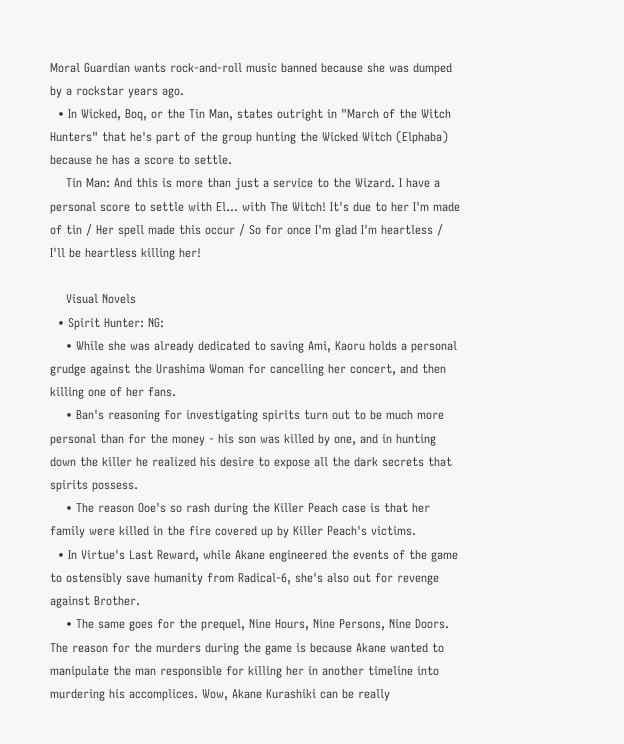Moral Guardian wants rock-and-roll music banned because she was dumped by a rockstar years ago.
  • In Wicked, Boq, or the Tin Man, states outright in "March of the Witch Hunters" that he's part of the group hunting the Wicked Witch (Elphaba) because he has a score to settle.
    Tin Man: And this is more than just a service to the Wizard. I have a personal score to settle with El... with The Witch! It's due to her I'm made of tin / Her spell made this occur / So for once I'm glad I'm heartless / I'll be heartless killing her!

    Visual Novels
  • Spirit Hunter: NG:
    • While she was already dedicated to saving Ami, Kaoru holds a personal grudge against the Urashima Woman for cancelling her concert, and then killing one of her fans.
    • Ban's reasoning for investigating spirits turn out to be much more personal than for the money - his son was killed by one, and in hunting down the killer he realized his desire to expose all the dark secrets that spirits possess.
    • The reason Ooe's so rash during the Killer Peach case is that her family were killed in the fire covered up by Killer Peach's victims.
  • In Virtue's Last Reward, while Akane engineered the events of the game to ostensibly save humanity from Radical-6, she's also out for revenge against Brother.
    • The same goes for the prequel, Nine Hours, Nine Persons, Nine Doors. The reason for the murders during the game is because Akane wanted to manipulate the man responsible for killing her in another timeline into murdering his accomplices. Wow, Akane Kurashiki can be really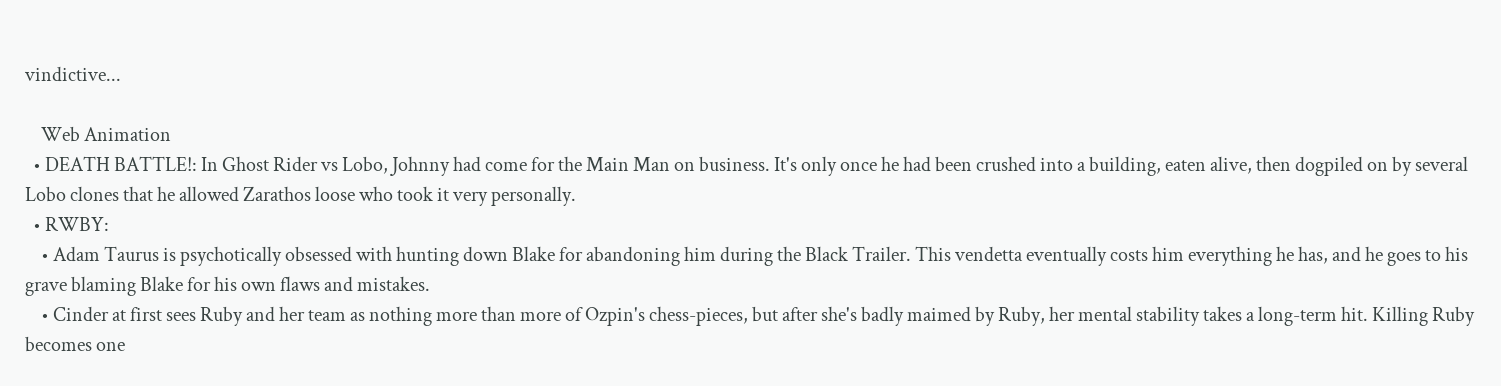vindictive...

    Web Animation
  • DEATH BATTLE!: In Ghost Rider vs Lobo, Johnny had come for the Main Man on business. It's only once he had been crushed into a building, eaten alive, then dogpiled on by several Lobo clones that he allowed Zarathos loose who took it very personally.
  • RWBY:
    • Adam Taurus is psychotically obsessed with hunting down Blake for abandoning him during the Black Trailer. This vendetta eventually costs him everything he has, and he goes to his grave blaming Blake for his own flaws and mistakes.
    • Cinder at first sees Ruby and her team as nothing more than more of Ozpin's chess-pieces, but after she's badly maimed by Ruby, her mental stability takes a long-term hit. Killing Ruby becomes one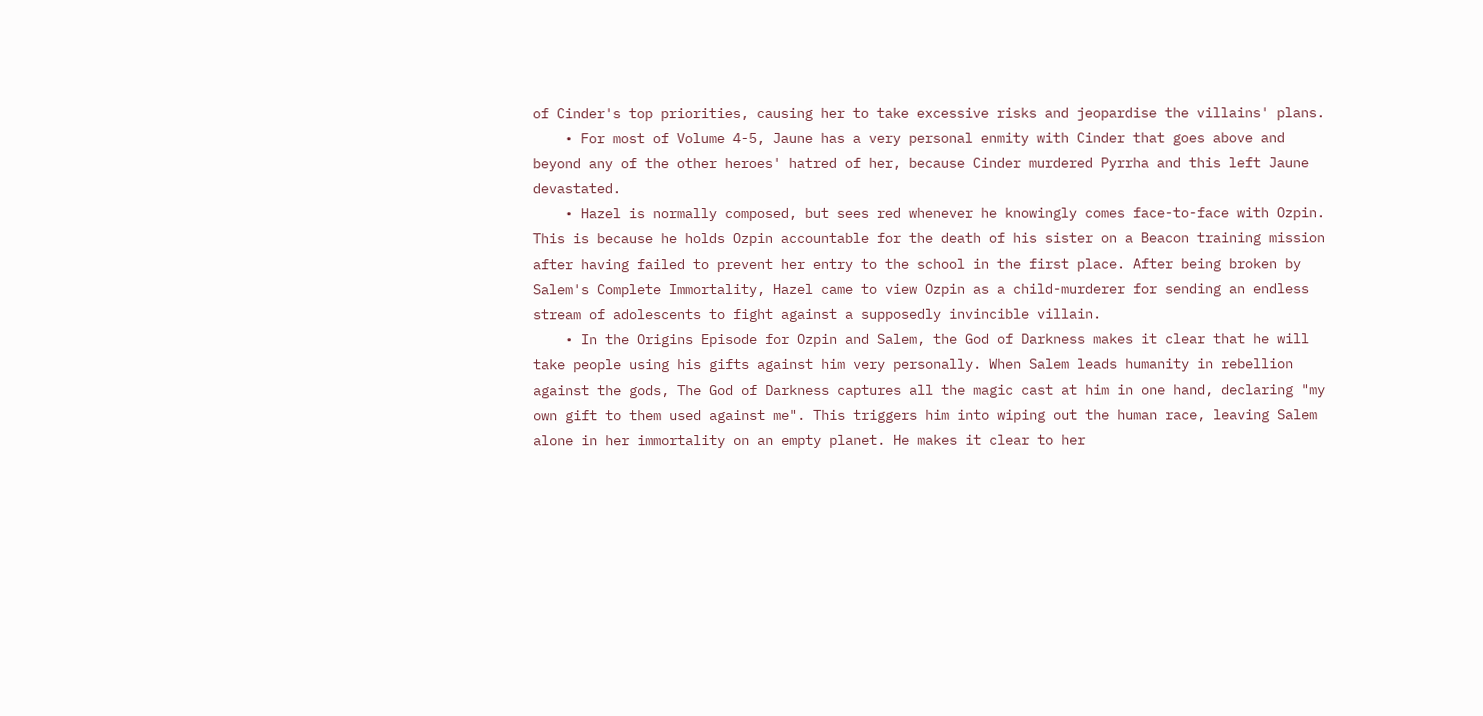of Cinder's top priorities, causing her to take excessive risks and jeopardise the villains' plans.
    • For most of Volume 4-5, Jaune has a very personal enmity with Cinder that goes above and beyond any of the other heroes' hatred of her, because Cinder murdered Pyrrha and this left Jaune devastated.
    • Hazel is normally composed, but sees red whenever he knowingly comes face-to-face with Ozpin. This is because he holds Ozpin accountable for the death of his sister on a Beacon training mission after having failed to prevent her entry to the school in the first place. After being broken by Salem's Complete Immortality, Hazel came to view Ozpin as a child-murderer for sending an endless stream of adolescents to fight against a supposedly invincible villain.
    • In the Origins Episode for Ozpin and Salem, the God of Darkness makes it clear that he will take people using his gifts against him very personally. When Salem leads humanity in rebellion against the gods, The God of Darkness captures all the magic cast at him in one hand, declaring "my own gift to them used against me". This triggers him into wiping out the human race, leaving Salem alone in her immortality on an empty planet. He makes it clear to her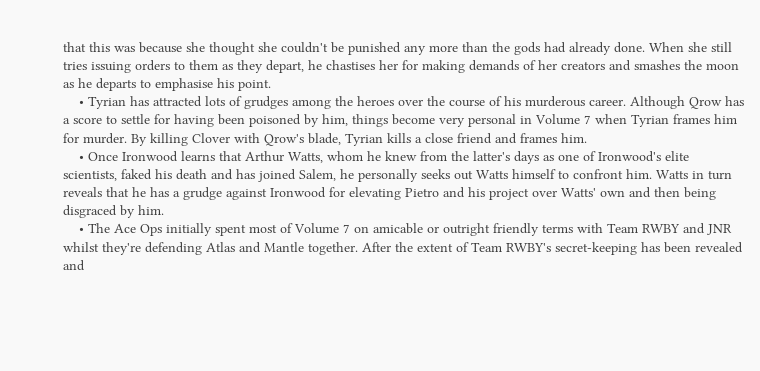that this was because she thought she couldn't be punished any more than the gods had already done. When she still tries issuing orders to them as they depart, he chastises her for making demands of her creators and smashes the moon as he departs to emphasise his point.
    • Tyrian has attracted lots of grudges among the heroes over the course of his murderous career. Although Qrow has a score to settle for having been poisoned by him, things become very personal in Volume 7 when Tyrian frames him for murder. By killing Clover with Qrow's blade, Tyrian kills a close friend and frames him.
    • Once Ironwood learns that Arthur Watts, whom he knew from the latter's days as one of Ironwood's elite scientists, faked his death and has joined Salem, he personally seeks out Watts himself to confront him. Watts in turn reveals that he has a grudge against Ironwood for elevating Pietro and his project over Watts' own and then being disgraced by him.
    • The Ace Ops initially spent most of Volume 7 on amicable or outright friendly terms with Team RWBY and JNR whilst they're defending Atlas and Mantle together. After the extent of Team RWBY's secret-keeping has been revealed and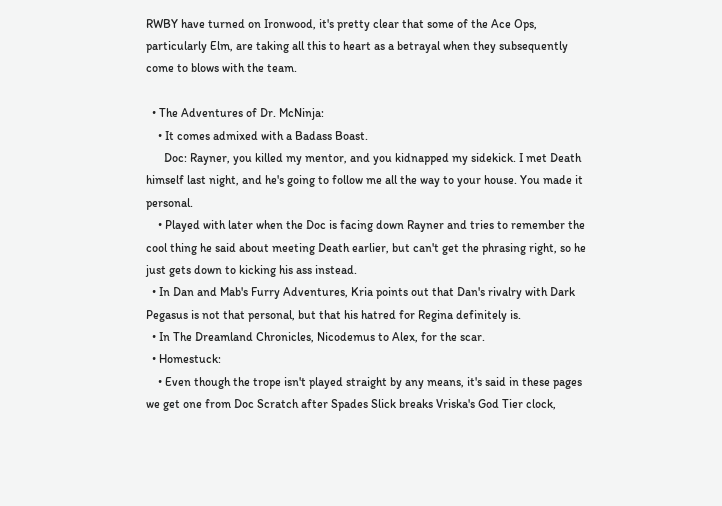RWBY have turned on Ironwood, it's pretty clear that some of the Ace Ops, particularly Elm, are taking all this to heart as a betrayal when they subsequently come to blows with the team.

  • The Adventures of Dr. McNinja:
    • It comes admixed with a Badass Boast.
      Doc: Rayner, you killed my mentor, and you kidnapped my sidekick. I met Death himself last night, and he's going to follow me all the way to your house. You made it personal.
    • Played with later when the Doc is facing down Rayner and tries to remember the cool thing he said about meeting Death earlier, but can't get the phrasing right, so he just gets down to kicking his ass instead.
  • In Dan and Mab's Furry Adventures, Kria points out that Dan's rivalry with Dark Pegasus is not that personal, but that his hatred for Regina definitely is.
  • In The Dreamland Chronicles, Nicodemus to Alex, for the scar.
  • Homestuck:
    • Even though the trope isn't played straight by any means, it's said in these pages we get one from Doc Scratch after Spades Slick breaks Vriska's God Tier clock,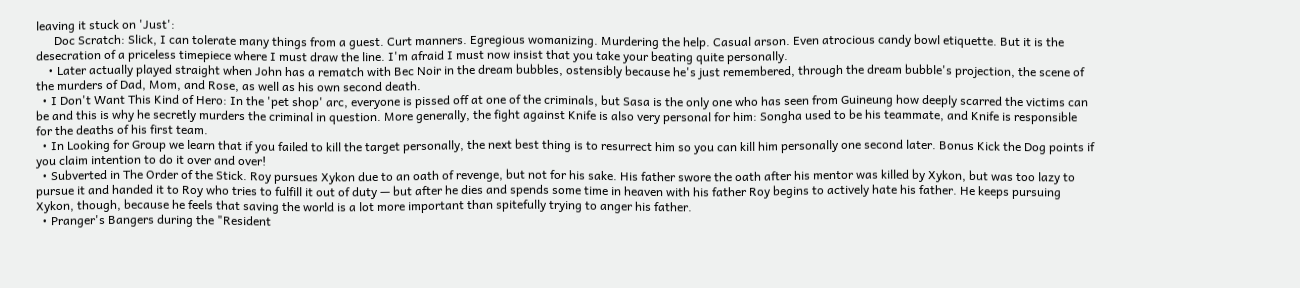leaving it stuck on 'Just':
      Doc Scratch: Slick, I can tolerate many things from a guest. Curt manners. Egregious womanizing. Murdering the help. Casual arson. Even atrocious candy bowl etiquette. But it is the desecration of a priceless timepiece where I must draw the line. I'm afraid I must now insist that you take your beating quite personally.
    • Later actually played straight when John has a rematch with Bec Noir in the dream bubbles, ostensibly because he's just remembered, through the dream bubble's projection, the scene of the murders of Dad, Mom, and Rose, as well as his own second death.
  • I Don't Want This Kind of Hero: In the 'pet shop' arc, everyone is pissed off at one of the criminals, but Sasa is the only one who has seen from Guineung how deeply scarred the victims can be and this is why he secretly murders the criminal in question. More generally, the fight against Knife is also very personal for him: Songha used to be his teammate, and Knife is responsible for the deaths of his first team.
  • In Looking for Group we learn that if you failed to kill the target personally, the next best thing is to resurrect him so you can kill him personally one second later. Bonus Kick the Dog points if you claim intention to do it over and over!
  • Subverted in The Order of the Stick. Roy pursues Xykon due to an oath of revenge, but not for his sake. His father swore the oath after his mentor was killed by Xykon, but was too lazy to pursue it and handed it to Roy who tries to fulfill it out of duty — but after he dies and spends some time in heaven with his father Roy begins to actively hate his father. He keeps pursuing Xykon, though, because he feels that saving the world is a lot more important than spitefully trying to anger his father.
  • Pranger's Bangers during the "Resident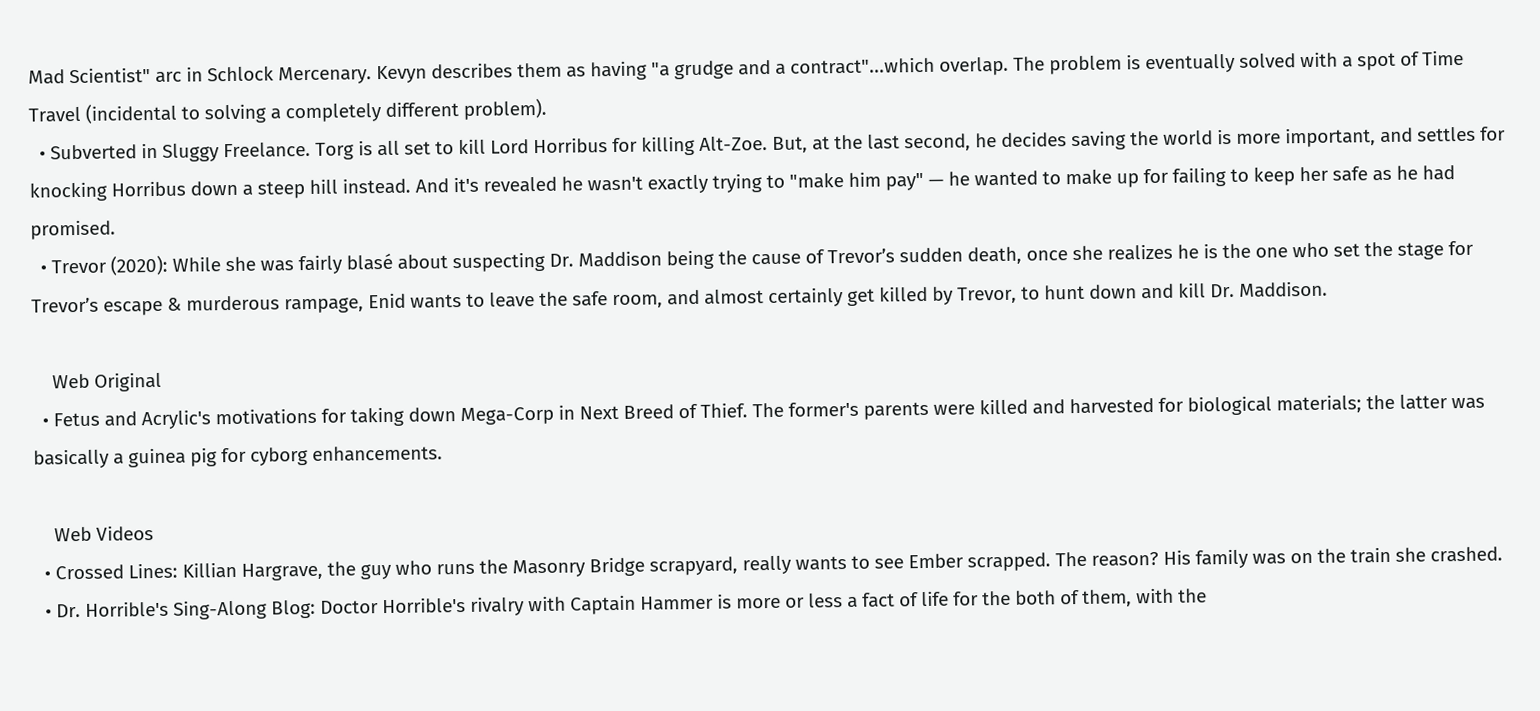Mad Scientist" arc in Schlock Mercenary. Kevyn describes them as having "a grudge and a contract"...which overlap. The problem is eventually solved with a spot of Time Travel (incidental to solving a completely different problem).
  • Subverted in Sluggy Freelance. Torg is all set to kill Lord Horribus for killing Alt-Zoe. But, at the last second, he decides saving the world is more important, and settles for knocking Horribus down a steep hill instead. And it's revealed he wasn't exactly trying to "make him pay" — he wanted to make up for failing to keep her safe as he had promised.
  • Trevor (2020): While she was fairly blasé about suspecting Dr. Maddison being the cause of Trevor’s sudden death, once she realizes he is the one who set the stage for Trevor’s escape & murderous rampage, Enid wants to leave the safe room, and almost certainly get killed by Trevor, to hunt down and kill Dr. Maddison.

    Web Original
  • Fetus and Acrylic's motivations for taking down Mega-Corp in Next Breed of Thief. The former's parents were killed and harvested for biological materials; the latter was basically a guinea pig for cyborg enhancements.

    Web Videos
  • Crossed Lines: Killian Hargrave, the guy who runs the Masonry Bridge scrapyard, really wants to see Ember scrapped. The reason? His family was on the train she crashed.
  • Dr. Horrible's Sing-Along Blog: Doctor Horrible's rivalry with Captain Hammer is more or less a fact of life for the both of them, with the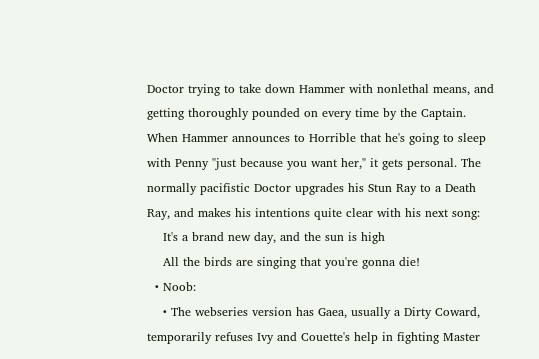Doctor trying to take down Hammer with nonlethal means, and getting thoroughly pounded on every time by the Captain. When Hammer announces to Horrible that he's going to sleep with Penny "just because you want her," it gets personal. The normally pacifistic Doctor upgrades his Stun Ray to a Death Ray, and makes his intentions quite clear with his next song:
    It's a brand new day, and the sun is high
    All the birds are singing that you're gonna die!
  • Noob:
    • The webseries version has Gaea, usually a Dirty Coward, temporarily refuses Ivy and Couette's help in fighting Master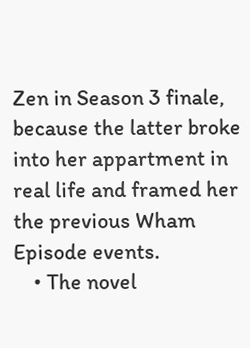Zen in Season 3 finale, because the latter broke into her appartment in real life and framed her the previous Wham Episode events.
    • The novel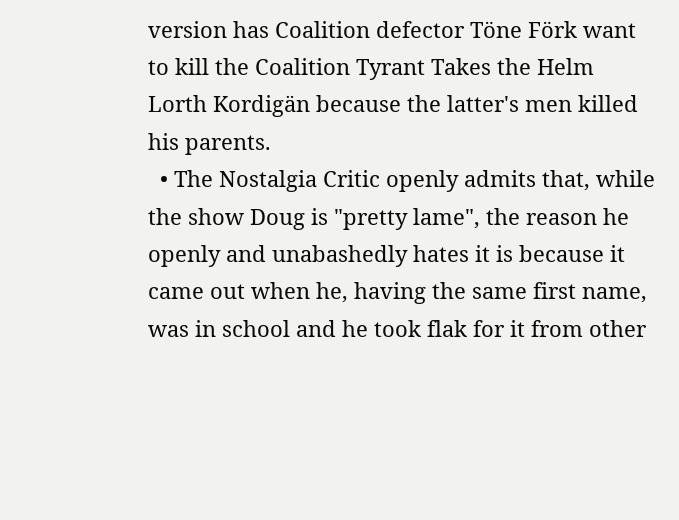version has Coalition defector Töne Förk want to kill the Coalition Tyrant Takes the Helm Lorth Kordigän because the latter's men killed his parents.
  • The Nostalgia Critic openly admits that, while the show Doug is "pretty lame", the reason he openly and unabashedly hates it is because it came out when he, having the same first name, was in school and he took flak for it from other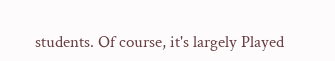students. Of course, it's largely Played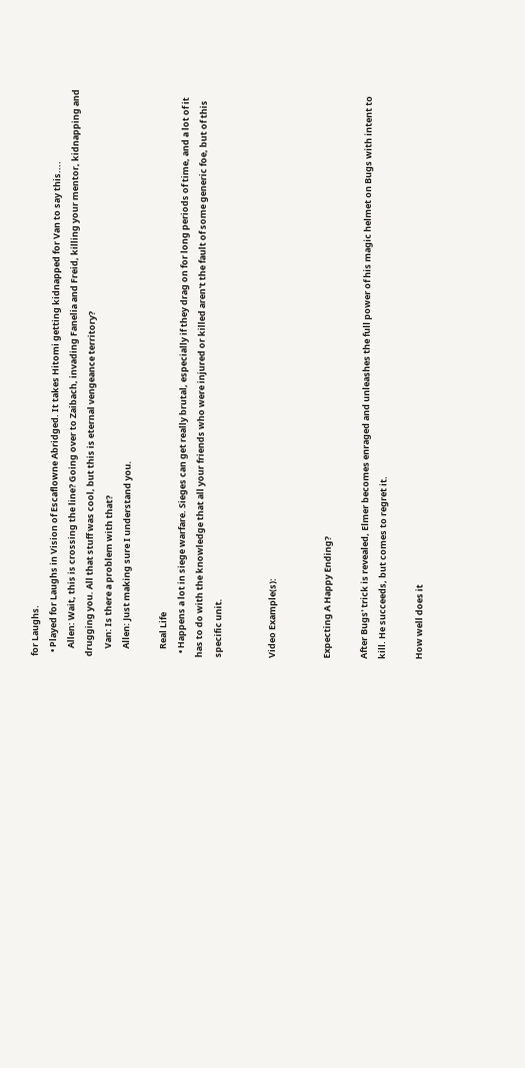for Laughs.
  • Played for Laughs in Vision of Escaflowne Abridged. It takes Hitomi getting kidnapped for Van to say this....
    Allen: Wait, this is crossing the line? Going over to Zaibach, invading Fanelia and Freid, killing your mentor, kidnapping and drugging you. All that stuff was cool, but this is eternal vengeance territory?
    Van: Is there a problem with that?
    Allen: Just making sure I understand you.

    Real Life
  • Happens a lot in siege warfare. Sieges can get really brutal, especially if they drag on for long periods of time, and a lot of it has to do with the knowledge that all your friends who were injured or killed aren't the fault of some generic foe, but of this specific unit.


Video Example(s):


Expecting A Happy Ending?

After Bugs' trick is revealed, Elmer becomes enraged and unleashes the full power of his magic helmet on Bugs with intent to kill. He succeeds, but comes to regret it.

How well does it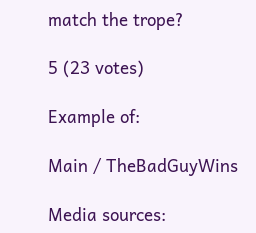match the trope?

5 (23 votes)

Example of:

Main / TheBadGuyWins

Media sources: